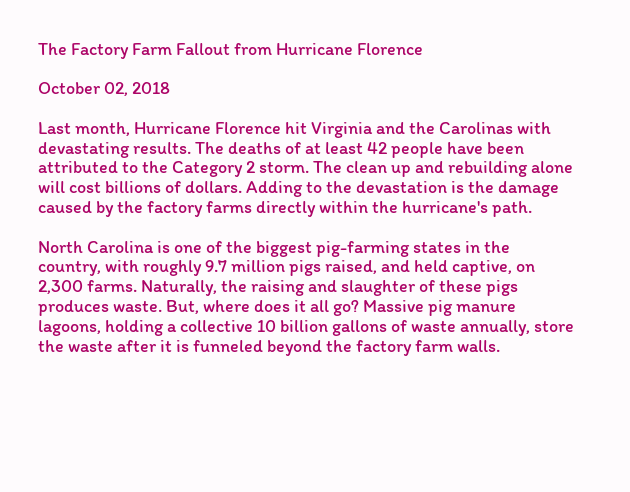The Factory Farm Fallout from Hurricane Florence

October 02, 2018

Last month, Hurricane Florence hit Virginia and the Carolinas with devastating results. The deaths of at least 42 people have been attributed to the Category 2 storm. The clean up and rebuilding alone will cost billions of dollars. Adding to the devastation is the damage caused by the factory farms directly within the hurricane's path.

North Carolina is one of the biggest pig-farming states in the country, with roughly 9.7 million pigs raised, and held captive, on 2,300 farms. Naturally, the raising and slaughter of these pigs produces waste. But, where does it all go? Massive pig manure lagoons, holding a collective 10 billion gallons of waste annually, store the waste after it is funneled beyond the factory farm walls.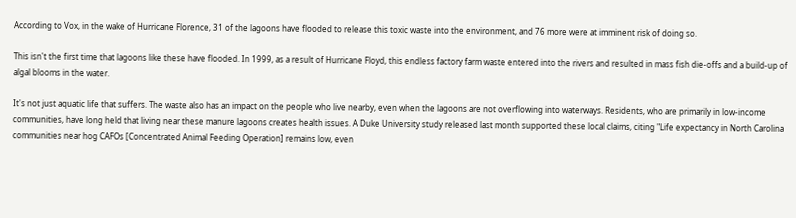According to Vox, in the wake of Hurricane Florence, 31 of the lagoons have flooded to release this toxic waste into the environment, and 76 more were at imminent risk of doing so.

This isn't the first time that lagoons like these have flooded. In 1999, as a result of Hurricane Floyd, this endless factory farm waste entered into the rivers and resulted in mass fish die-offs and a build-up of algal blooms in the water.

It's not just aquatic life that suffers. The waste also has an impact on the people who live nearby, even when the lagoons are not overflowing into waterways. Residents, who are primarily in low-income communities, have long held that living near these manure lagoons creates health issues. A Duke University study released last month supported these local claims, citing "Life expectancy in North Carolina communities near hog CAFOs [Concentrated Animal Feeding Operation] remains low, even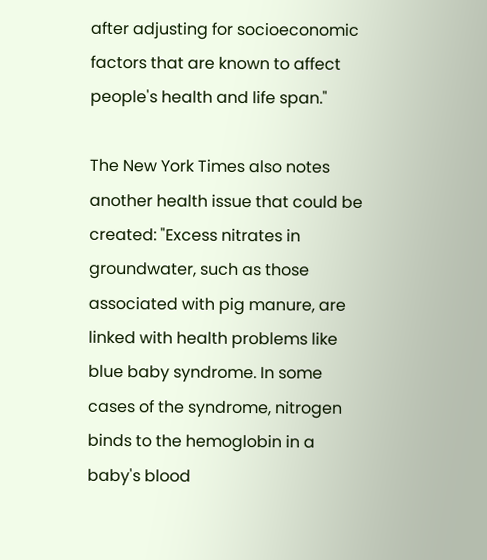after adjusting for socioeconomic factors that are known to affect people's health and life span."

The New York Times also notes another health issue that could be created: "Excess nitrates in groundwater, such as those associated with pig manure, are linked with health problems like blue baby syndrome. In some cases of the syndrome, nitrogen binds to the hemoglobin in a baby's blood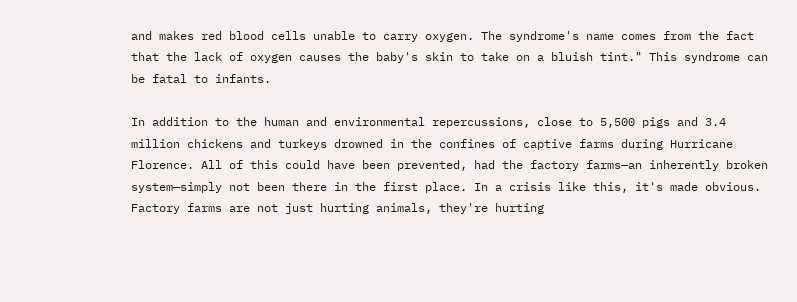and makes red blood cells unable to carry oxygen. The syndrome's name comes from the fact that the lack of oxygen causes the baby's skin to take on a bluish tint." This syndrome can be fatal to infants.

In addition to the human and environmental repercussions, close to 5,500 pigs and 3.4 million chickens and turkeys drowned in the confines of captive farms during Hurricane Florence. All of this could have been prevented, had the factory farms—an inherently broken system—simply not been there in the first place. In a crisis like this, it's made obvious. Factory farms are not just hurting animals, they're hurting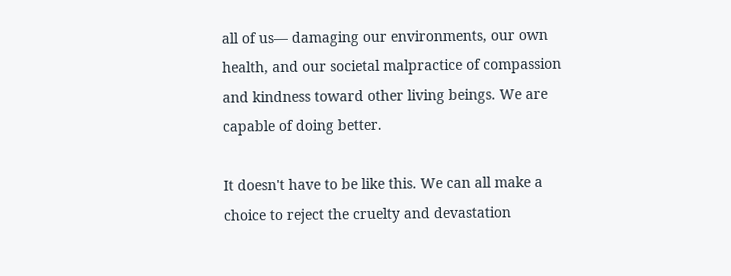all of us— damaging our environments, our own health, and our societal malpractice of compassion and kindness toward other living beings. We are capable of doing better.

It doesn't have to be like this. We can all make a choice to reject the cruelty and devastation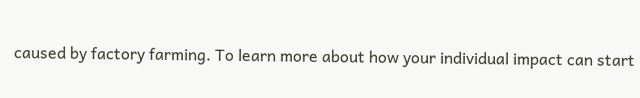caused by factory farming. To learn more about how your individual impact can start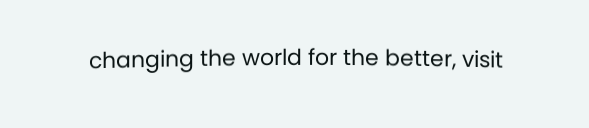changing the world for the better, visit